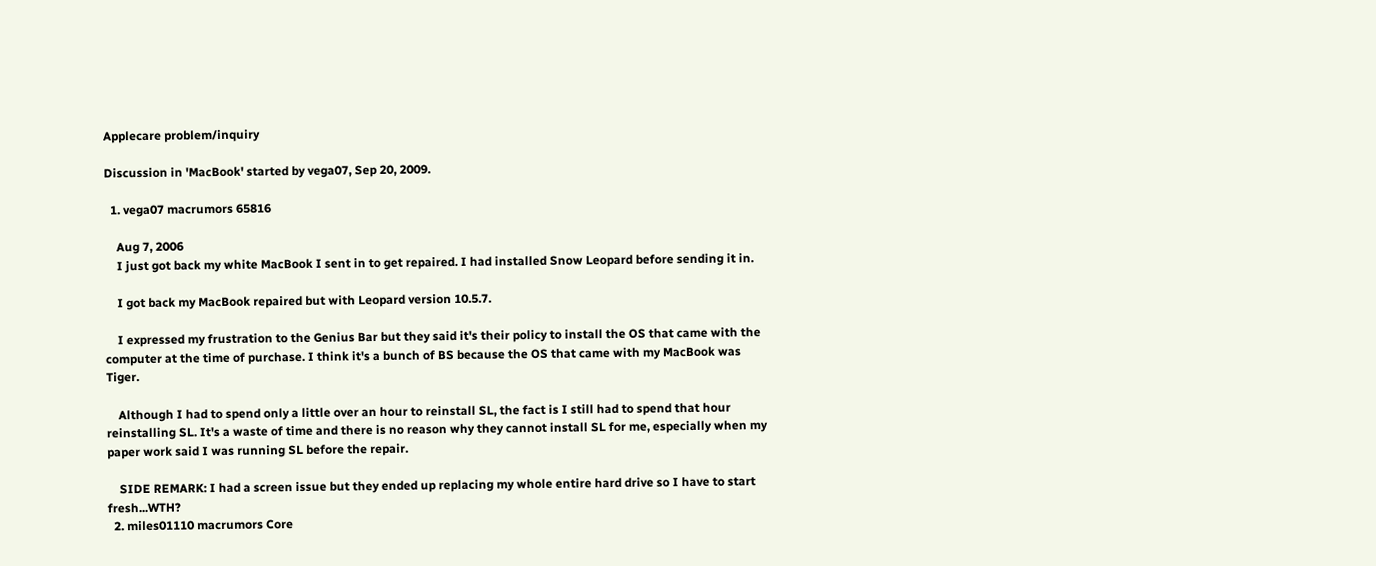Applecare problem/inquiry

Discussion in 'MacBook' started by vega07, Sep 20, 2009.

  1. vega07 macrumors 65816

    Aug 7, 2006
    I just got back my white MacBook I sent in to get repaired. I had installed Snow Leopard before sending it in.

    I got back my MacBook repaired but with Leopard version 10.5.7.

    I expressed my frustration to the Genius Bar but they said it's their policy to install the OS that came with the computer at the time of purchase. I think it's a bunch of BS because the OS that came with my MacBook was Tiger.

    Although I had to spend only a little over an hour to reinstall SL, the fact is I still had to spend that hour reinstalling SL. It's a waste of time and there is no reason why they cannot install SL for me, especially when my paper work said I was running SL before the repair.

    SIDE REMARK: I had a screen issue but they ended up replacing my whole entire hard drive so I have to start fresh...WTH?
  2. miles01110 macrumors Core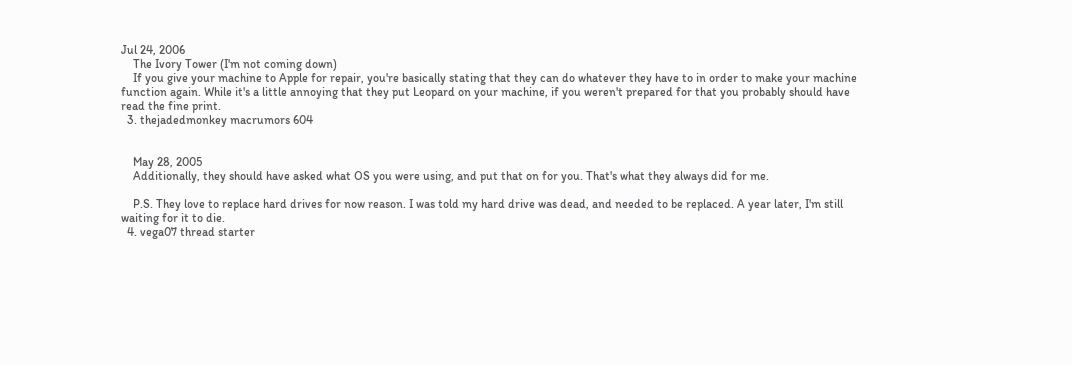Jul 24, 2006
    The Ivory Tower (I'm not coming down)
    If you give your machine to Apple for repair, you're basically stating that they can do whatever they have to in order to make your machine function again. While it's a little annoying that they put Leopard on your machine, if you weren't prepared for that you probably should have read the fine print.
  3. thejadedmonkey macrumors 604


    May 28, 2005
    Additionally, they should have asked what OS you were using, and put that on for you. That's what they always did for me.

    P.S. They love to replace hard drives for now reason. I was told my hard drive was dead, and needed to be replaced. A year later, I'm still waiting for it to die.
  4. vega07 thread starter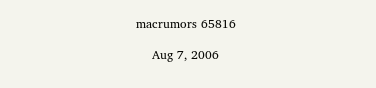macrumors 65816

    Aug 7, 2006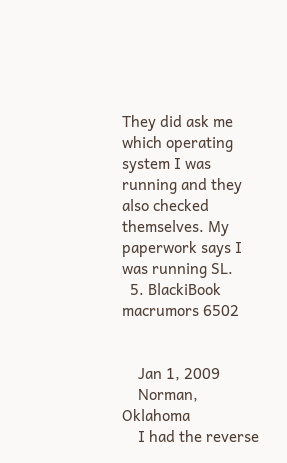They did ask me which operating system I was running and they also checked themselves. My paperwork says I was running SL.
  5. BlackiBook macrumors 6502


    Jan 1, 2009
    Norman, Oklahoma
    I had the reverse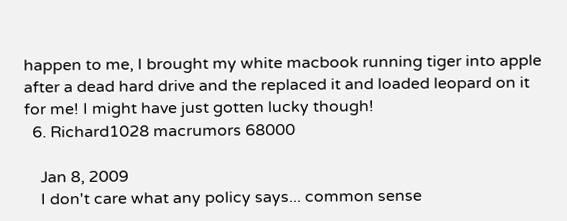happen to me, I brought my white macbook running tiger into apple after a dead hard drive and the replaced it and loaded leopard on it for me! I might have just gotten lucky though!
  6. Richard1028 macrumors 68000

    Jan 8, 2009
    I don't care what any policy says... common sense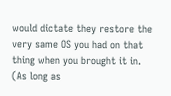would dictate they restore the very same OS you had on that thing when you brought it in. (As long as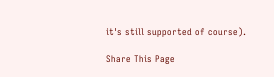it's still supported of course).

Share This Page